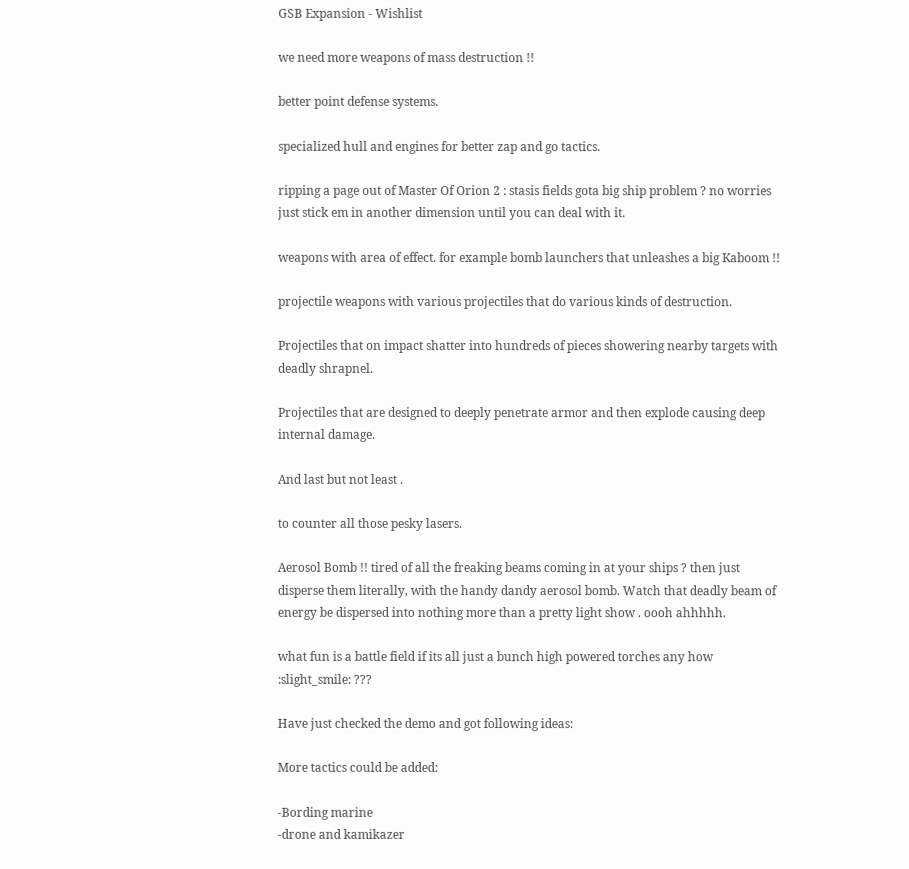GSB Expansion - Wishlist

we need more weapons of mass destruction !!

better point defense systems.

specialized hull and engines for better zap and go tactics.

ripping a page out of Master Of Orion 2 : stasis fields gota big ship problem ? no worries just stick em in another dimension until you can deal with it.

weapons with area of effect. for example bomb launchers that unleashes a big Kaboom !!

projectile weapons with various projectiles that do various kinds of destruction.

Projectiles that on impact shatter into hundreds of pieces showering nearby targets with deadly shrapnel.

Projectiles that are designed to deeply penetrate armor and then explode causing deep internal damage.

And last but not least .

to counter all those pesky lasers.

Aerosol Bomb !! tired of all the freaking beams coming in at your ships ? then just disperse them literally, with the handy dandy aerosol bomb. Watch that deadly beam of energy be dispersed into nothing more than a pretty light show . oooh ahhhhh.

what fun is a battle field if its all just a bunch high powered torches any how :slight_smile: ???

Have just checked the demo and got following ideas:

More tactics could be added:

-Bording marine
-drone and kamikazer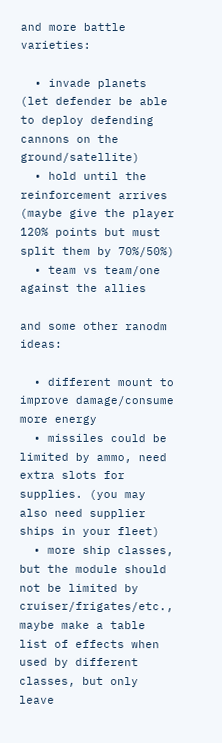and more battle varieties:

  • invade planets (let defender be able to deploy defending cannons on the ground/satellite)
  • hold until the reinforcement arrives (maybe give the player 120% points but must split them by 70%/50%)
  • team vs team/one against the allies

and some other ranodm ideas:

  • different mount to improve damage/consume more energy
  • missiles could be limited by ammo, need extra slots for supplies. (you may also need supplier ships in your fleet)
  • more ship classes, but the module should not be limited by cruiser/frigates/etc., maybe make a table list of effects when used by different classes, but only leave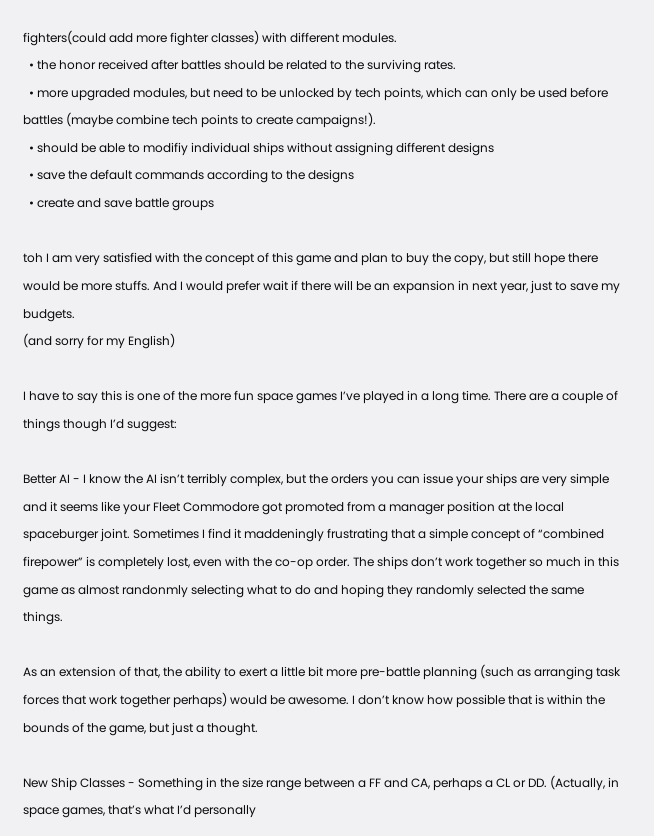fighters(could add more fighter classes) with different modules.
  • the honor received after battles should be related to the surviving rates.
  • more upgraded modules, but need to be unlocked by tech points, which can only be used before battles (maybe combine tech points to create campaigns!).
  • should be able to modifiy individual ships without assigning different designs
  • save the default commands according to the designs
  • create and save battle groups

toh I am very satisfied with the concept of this game and plan to buy the copy, but still hope there would be more stuffs. And I would prefer wait if there will be an expansion in next year, just to save my budgets.
(and sorry for my English)

I have to say this is one of the more fun space games I’ve played in a long time. There are a couple of things though I’d suggest:

Better AI - I know the AI isn’t terribly complex, but the orders you can issue your ships are very simple and it seems like your Fleet Commodore got promoted from a manager position at the local spaceburger joint. Sometimes I find it maddeningly frustrating that a simple concept of “combined firepower” is completely lost, even with the co-op order. The ships don’t work together so much in this game as almost randonmly selecting what to do and hoping they randomly selected the same things.

As an extension of that, the ability to exert a little bit more pre-battle planning (such as arranging task forces that work together perhaps) would be awesome. I don’t know how possible that is within the bounds of the game, but just a thought.

New Ship Classes - Something in the size range between a FF and CA, perhaps a CL or DD. (Actually, in space games, that’s what I’d personally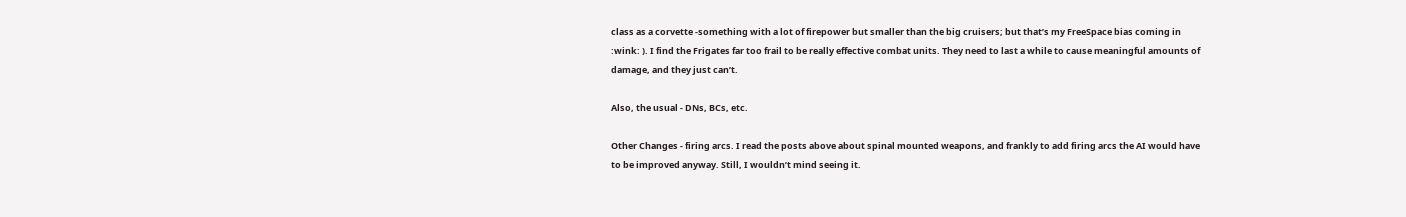class as a corvette -something with a lot of firepower but smaller than the big cruisers; but that’s my FreeSpace bias coming in :wink: ). I find the Frigates far too frail to be really effective combat units. They need to last a while to cause meaningful amounts of damage, and they just can’t.

Also, the usual - DNs, BCs, etc.

Other Changes - firing arcs. I read the posts above about spinal mounted weapons, and frankly to add firing arcs the AI would have to be improved anyway. Still, I wouldn’t mind seeing it.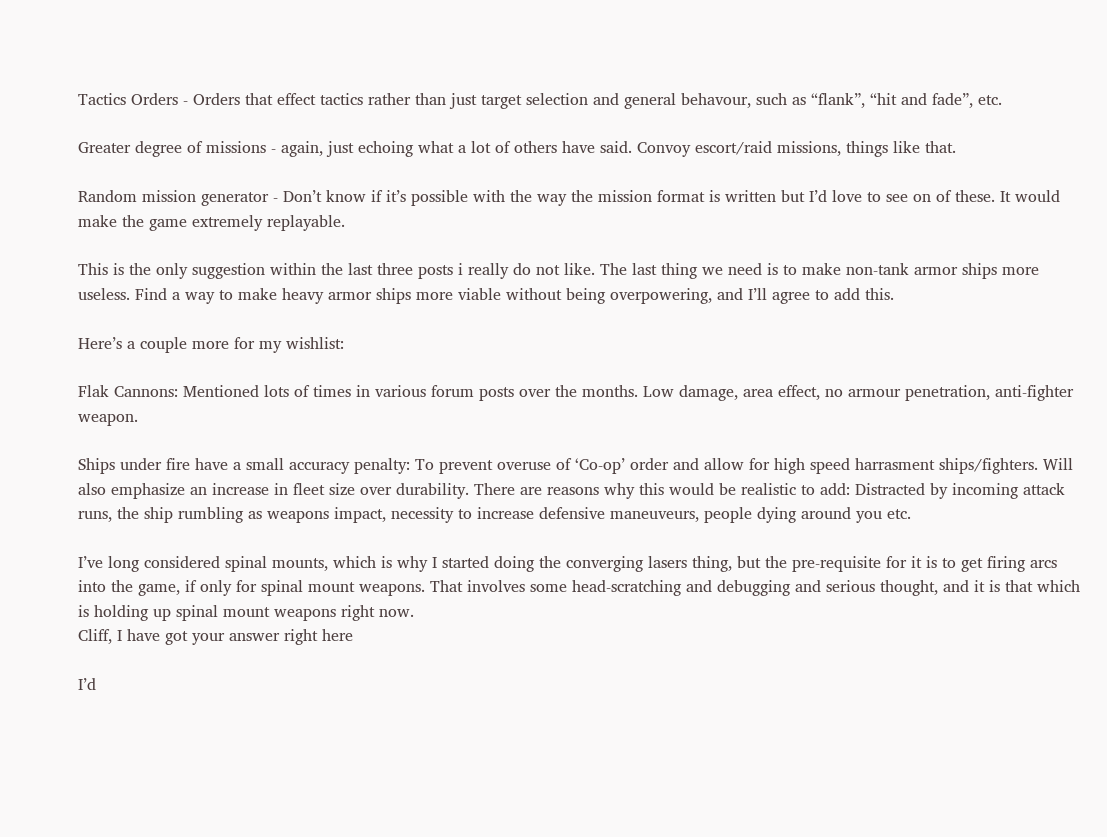Tactics Orders - Orders that effect tactics rather than just target selection and general behavour, such as “flank”, “hit and fade”, etc.

Greater degree of missions - again, just echoing what a lot of others have said. Convoy escort/raid missions, things like that.

Random mission generator - Don’t know if it’s possible with the way the mission format is written but I’d love to see on of these. It would make the game extremely replayable.

This is the only suggestion within the last three posts i really do not like. The last thing we need is to make non-tank armor ships more useless. Find a way to make heavy armor ships more viable without being overpowering, and I’ll agree to add this.

Here’s a couple more for my wishlist:

Flak Cannons: Mentioned lots of times in various forum posts over the months. Low damage, area effect, no armour penetration, anti-fighter weapon.

Ships under fire have a small accuracy penalty: To prevent overuse of ‘Co-op’ order and allow for high speed harrasment ships/fighters. Will also emphasize an increase in fleet size over durability. There are reasons why this would be realistic to add: Distracted by incoming attack runs, the ship rumbling as weapons impact, necessity to increase defensive maneuveurs, people dying around you etc.

I’ve long considered spinal mounts, which is why I started doing the converging lasers thing, but the pre-requisite for it is to get firing arcs into the game, if only for spinal mount weapons. That involves some head-scratching and debugging and serious thought, and it is that which is holding up spinal mount weapons right now.
Cliff, I have got your answer right here

I’d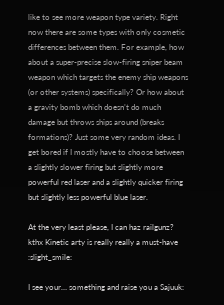like to see more weapon type variety. Right now there are some types with only cosmetic differences between them. For example, how about a super-precise slow-firing sniper beam weapon which targets the enemy ship weapons (or other systems) specifically? Or how about a gravity bomb which doesn’t do much damage but throws ships around (breaks formations)? Just some very random ideas. I get bored if I mostly have to choose between a slightly slower firing but slightly more powerful red laser and a slightly quicker firing but slightly less powerful blue laser.

At the very least please, I can haz railgunz? kthx Kinetic arty is really really a must-have :slight_smile:

I see your… something and raise you a Sajuuk: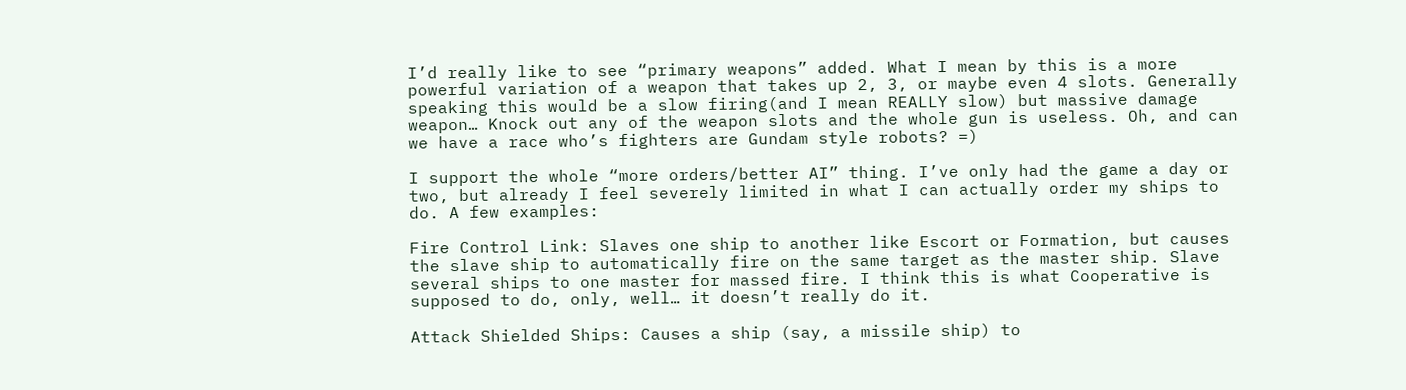I’d really like to see “primary weapons” added. What I mean by this is a more powerful variation of a weapon that takes up 2, 3, or maybe even 4 slots. Generally speaking this would be a slow firing(and I mean REALLY slow) but massive damage weapon… Knock out any of the weapon slots and the whole gun is useless. Oh, and can we have a race who’s fighters are Gundam style robots? =)

I support the whole “more orders/better AI” thing. I’ve only had the game a day or two, but already I feel severely limited in what I can actually order my ships to do. A few examples:

Fire Control Link: Slaves one ship to another like Escort or Formation, but causes the slave ship to automatically fire on the same target as the master ship. Slave several ships to one master for massed fire. I think this is what Cooperative is supposed to do, only, well… it doesn’t really do it.

Attack Shielded Ships: Causes a ship (say, a missile ship) to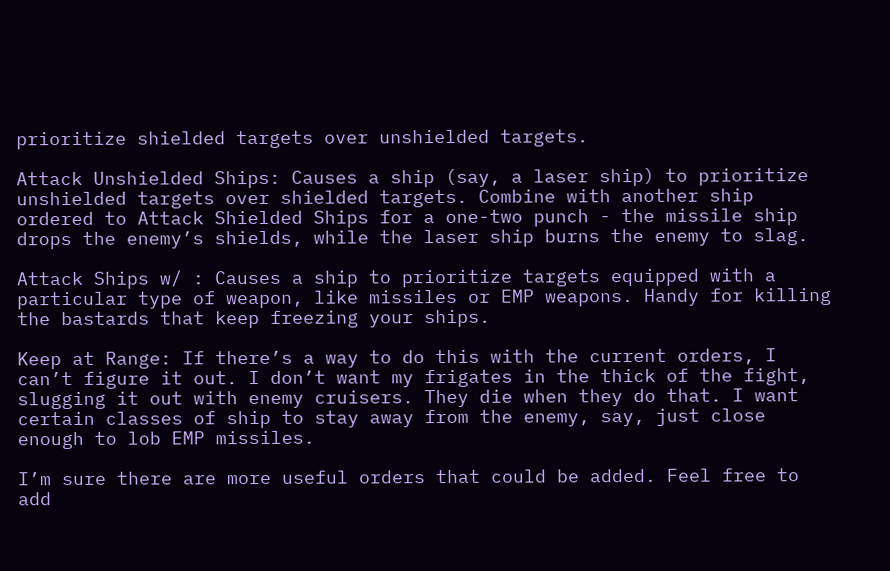prioritize shielded targets over unshielded targets.

Attack Unshielded Ships: Causes a ship (say, a laser ship) to prioritize unshielded targets over shielded targets. Combine with another ship ordered to Attack Shielded Ships for a one-two punch - the missile ship drops the enemy’s shields, while the laser ship burns the enemy to slag.

Attack Ships w/ : Causes a ship to prioritize targets equipped with a particular type of weapon, like missiles or EMP weapons. Handy for killing the bastards that keep freezing your ships.

Keep at Range: If there’s a way to do this with the current orders, I can’t figure it out. I don’t want my frigates in the thick of the fight, slugging it out with enemy cruisers. They die when they do that. I want certain classes of ship to stay away from the enemy, say, just close enough to lob EMP missiles.

I’m sure there are more useful orders that could be added. Feel free to add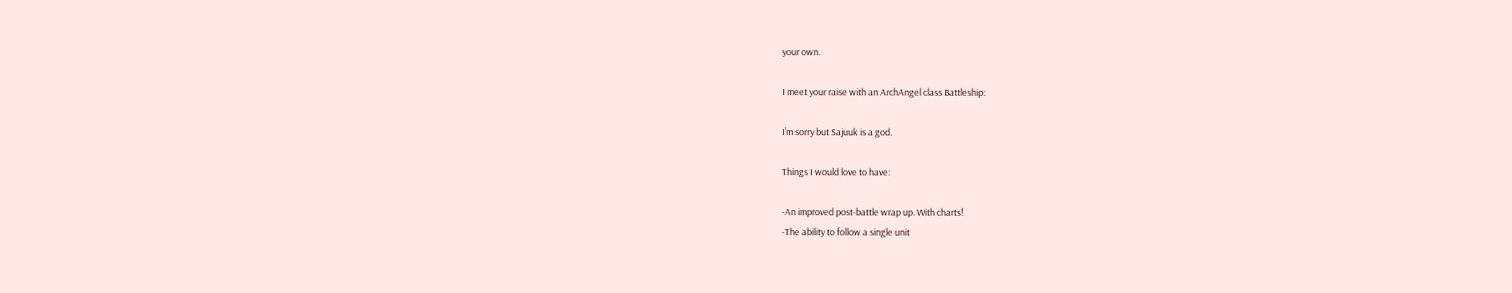your own.

I meet your raise with an ArchAngel class Battleship:

I’m sorry but Sajuuk is a god.

Things I would love to have:

-An improved post-battle wrap up. With charts!
-The ability to follow a single unit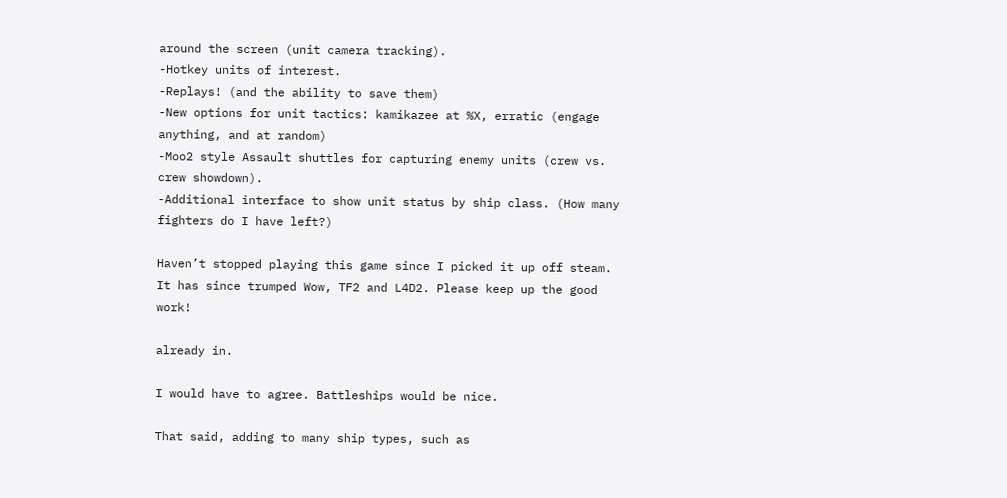around the screen (unit camera tracking).
-Hotkey units of interest.
-Replays! (and the ability to save them)
-New options for unit tactics: kamikazee at %X, erratic (engage anything, and at random)
-Moo2 style Assault shuttles for capturing enemy units (crew vs. crew showdown).
-Additional interface to show unit status by ship class. (How many fighters do I have left?)

Haven’t stopped playing this game since I picked it up off steam. It has since trumped Wow, TF2 and L4D2. Please keep up the good work!

already in.

I would have to agree. Battleships would be nice.

That said, adding to many ship types, such as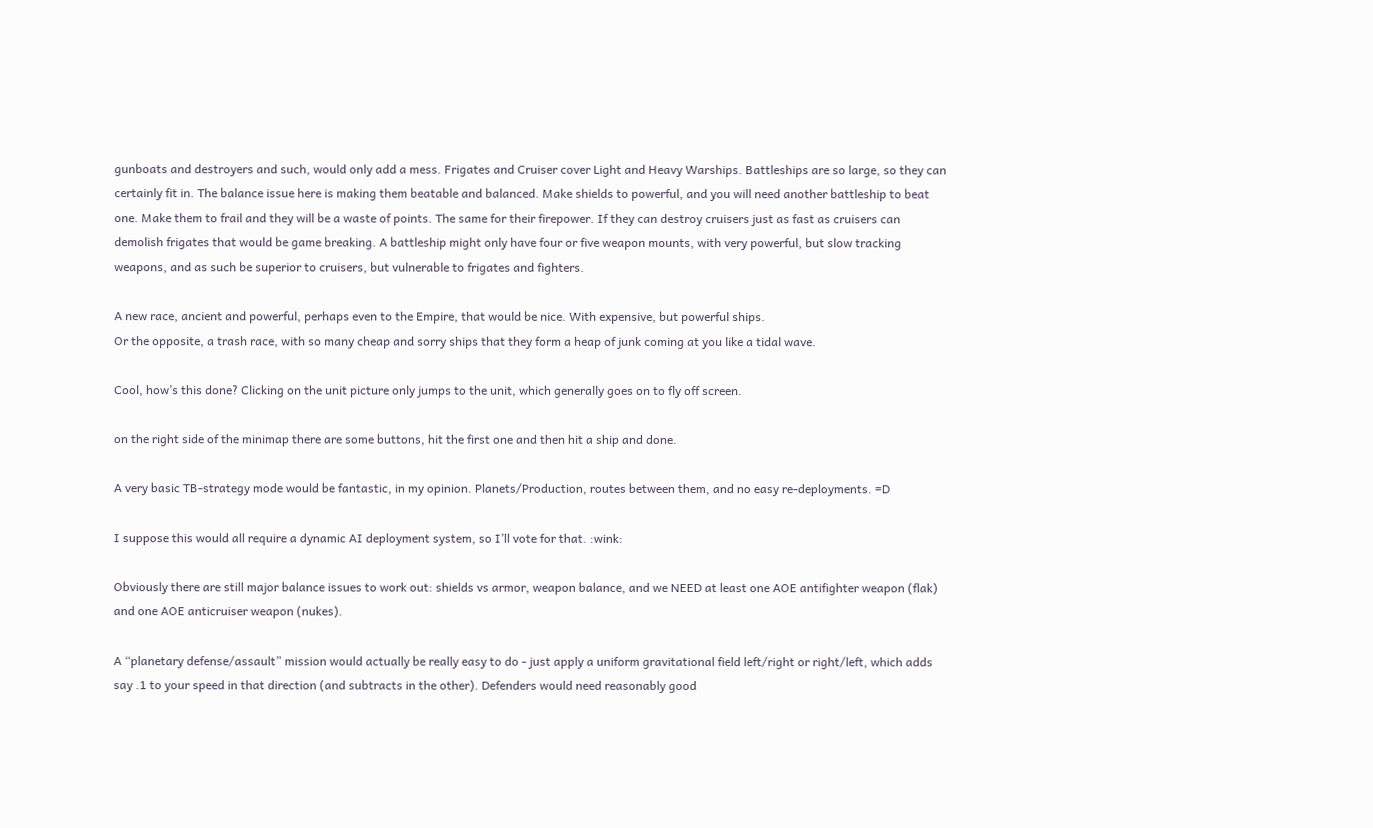gunboats and destroyers and such, would only add a mess. Frigates and Cruiser cover Light and Heavy Warships. Battleships are so large, so they can certainly fit in. The balance issue here is making them beatable and balanced. Make shields to powerful, and you will need another battleship to beat one. Make them to frail and they will be a waste of points. The same for their firepower. If they can destroy cruisers just as fast as cruisers can demolish frigates that would be game breaking. A battleship might only have four or five weapon mounts, with very powerful, but slow tracking weapons, and as such be superior to cruisers, but vulnerable to frigates and fighters.

A new race, ancient and powerful, perhaps even to the Empire, that would be nice. With expensive, but powerful ships.
Or the opposite, a trash race, with so many cheap and sorry ships that they form a heap of junk coming at you like a tidal wave.

Cool, how’s this done? Clicking on the unit picture only jumps to the unit, which generally goes on to fly off screen.

on the right side of the minimap there are some buttons, hit the first one and then hit a ship and done.

A very basic TB-strategy mode would be fantastic, in my opinion. Planets/Production, routes between them, and no easy re-deployments. =D

I suppose this would all require a dynamic AI deployment system, so I’ll vote for that. :wink:

Obviously there are still major balance issues to work out: shields vs armor, weapon balance, and we NEED at least one AOE antifighter weapon (flak) and one AOE anticruiser weapon (nukes).

A “planetary defense/assault” mission would actually be really easy to do - just apply a uniform gravitational field left/right or right/left, which adds say .1 to your speed in that direction (and subtracts in the other). Defenders would need reasonably good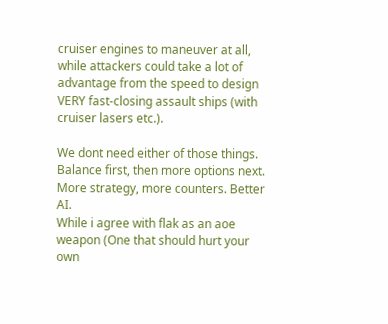cruiser engines to maneuver at all, while attackers could take a lot of advantage from the speed to design VERY fast-closing assault ships (with cruiser lasers etc.).

We dont need either of those things. Balance first, then more options next. More strategy, more counters. Better AI.
While i agree with flak as an aoe weapon (One that should hurt your own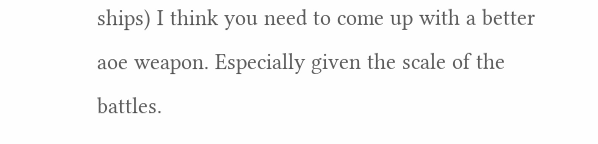ships) I think you need to come up with a better aoe weapon. Especially given the scale of the battles.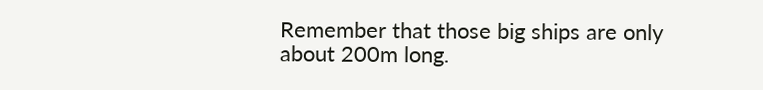Remember that those big ships are only about 200m long.